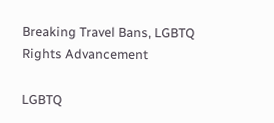Breaking Travel Bans, LGBTQ Rights Advancement

LGBTQ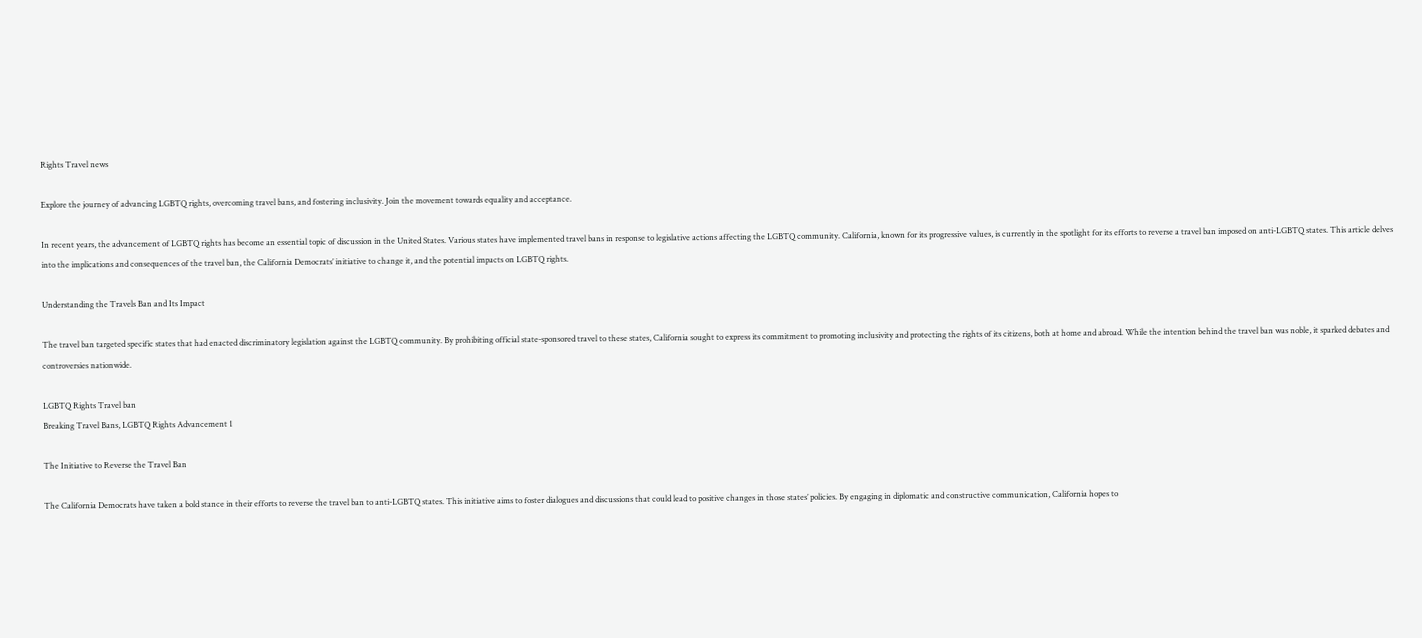Rights Travel news

Explore the journey of advancing LGBTQ rights, overcoming travel bans, and fostering inclusivity. Join the movement towards equality and acceptance.

In recent years, the advancement of LGBTQ rights has become an essential topic of discussion in the United States. Various states have implemented travel bans in response to legislative actions affecting the LGBTQ community. California, known for its progressive values, is currently in the spotlight for its efforts to reverse a travel ban imposed on anti-LGBTQ states. This article delves into the implications and consequences of the travel ban, the California Democrats’ initiative to change it, and the potential impacts on LGBTQ rights.

Understanding the Travels Ban and Its Impact

The travel ban targeted specific states that had enacted discriminatory legislation against the LGBTQ community. By prohibiting official state-sponsored travel to these states, California sought to express its commitment to promoting inclusivity and protecting the rights of its citizens, both at home and abroad. While the intention behind the travel ban was noble, it sparked debates and controversies nationwide.

LGBTQ Rights Travel ban
Breaking Travel Bans, LGBTQ Rights Advancement 1

The Initiative to Reverse the Travel Ban

The California Democrats have taken a bold stance in their efforts to reverse the travel ban to anti-LGBTQ states. This initiative aims to foster dialogues and discussions that could lead to positive changes in those states’ policies. By engaging in diplomatic and constructive communication, California hopes to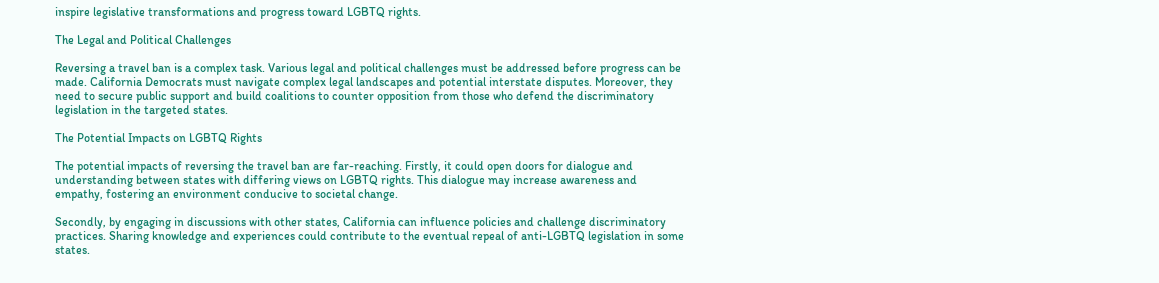inspire legislative transformations and progress toward LGBTQ rights.

The Legal and Political Challenges

Reversing a travel ban is a complex task. Various legal and political challenges must be addressed before progress can be made. California Democrats must navigate complex legal landscapes and potential interstate disputes. Moreover, they need to secure public support and build coalitions to counter opposition from those who defend the discriminatory legislation in the targeted states.

The Potential Impacts on LGBTQ Rights

The potential impacts of reversing the travel ban are far-reaching. Firstly, it could open doors for dialogue and understanding between states with differing views on LGBTQ rights. This dialogue may increase awareness and empathy, fostering an environment conducive to societal change.

Secondly, by engaging in discussions with other states, California can influence policies and challenge discriminatory practices. Sharing knowledge and experiences could contribute to the eventual repeal of anti-LGBTQ legislation in some states.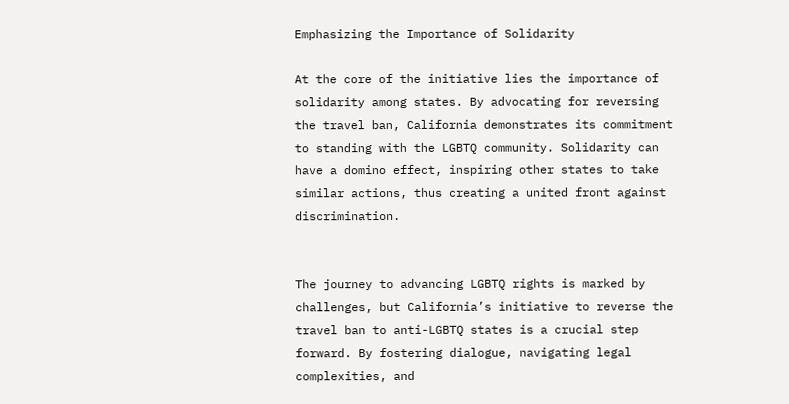Emphasizing the Importance of Solidarity

At the core of the initiative lies the importance of solidarity among states. By advocating for reversing the travel ban, California demonstrates its commitment to standing with the LGBTQ community. Solidarity can have a domino effect, inspiring other states to take similar actions, thus creating a united front against discrimination.


The journey to advancing LGBTQ rights is marked by challenges, but California’s initiative to reverse the travel ban to anti-LGBTQ states is a crucial step forward. By fostering dialogue, navigating legal complexities, and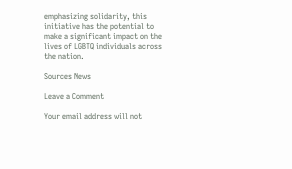emphasizing solidarity, this initiative has the potential to make a significant impact on the lives of LGBTQ individuals across the nation.

Sources News

Leave a Comment

Your email address will not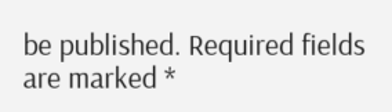be published. Required fields are marked *